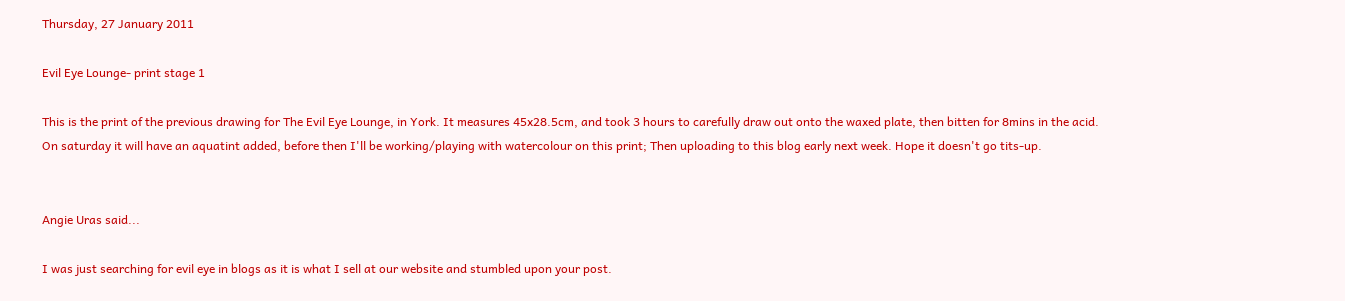Thursday, 27 January 2011

Evil Eye Lounge- print stage 1

This is the print of the previous drawing for The Evil Eye Lounge, in York. It measures 45x28.5cm, and took 3 hours to carefully draw out onto the waxed plate, then bitten for 8mins in the acid.
On saturday it will have an aquatint added, before then I'll be working/playing with watercolour on this print; Then uploading to this blog early next week. Hope it doesn't go tits-up.


Angie Uras said...

I was just searching for evil eye in blogs as it is what I sell at our website and stumbled upon your post.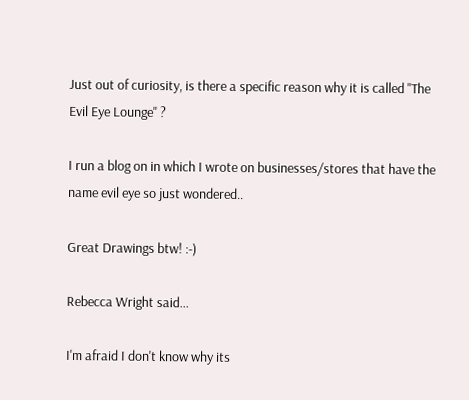Just out of curiosity, is there a specific reason why it is called "The Evil Eye Lounge" ?

I run a blog on in which I wrote on businesses/stores that have the name evil eye so just wondered..

Great Drawings btw! :-)

Rebecca Wright said...

I'm afraid I don't know why its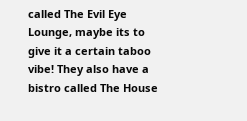called The Evil Eye Lounge, maybe its to give it a certain taboo vibe! They also have a bistro called The House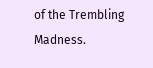of the Trembling Madness.